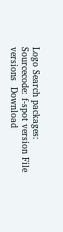Logo Search packages:
Sourcecode: f-spot version File versions  Download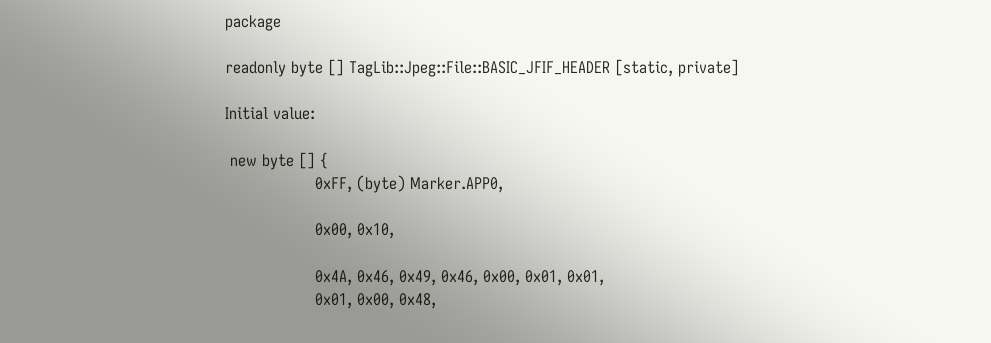package

readonly byte [] TagLib::Jpeg::File::BASIC_JFIF_HEADER [static, private]

Initial value:

 new byte [] {
                  0xFF, (byte) Marker.APP0,

                  0x00, 0x10,

                  0x4A, 0x46, 0x49, 0x46, 0x00, 0x01, 0x01,
                  0x01, 0x00, 0x48,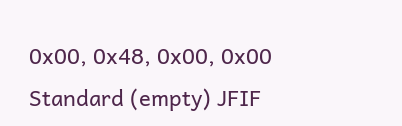0x00, 0x48, 0x00, 0x00
Standard (empty) JFIF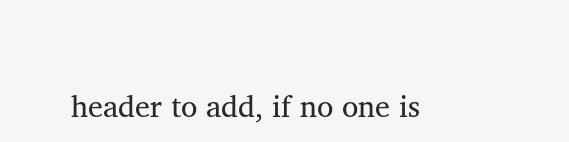header to add, if no one is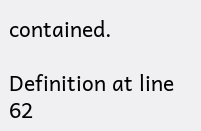contained.

Definition at line 62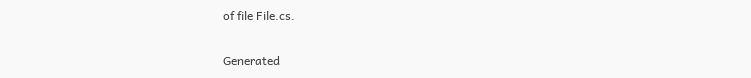of file File.cs.

Generated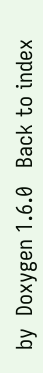by  Doxygen 1.6.0   Back to index